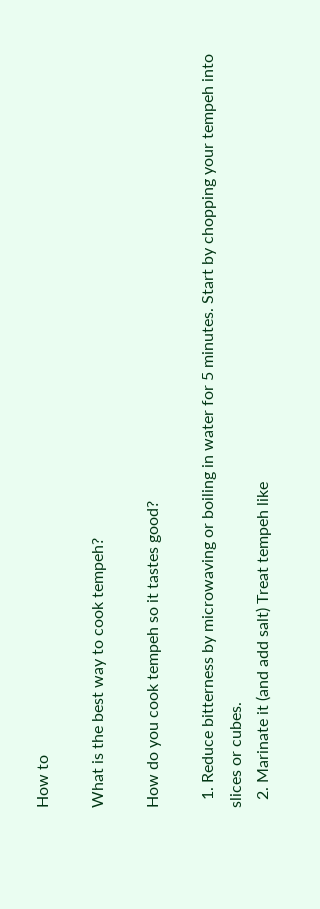How to

What is the best way to cook tempeh?

How do you cook tempeh so it tastes good?

  1. Reduce bitterness by microwaving or boiling in water for 5 minutes. Start by chopping your tempeh into slices or cubes.
  2. Marinate it (and add salt) Treat tempeh like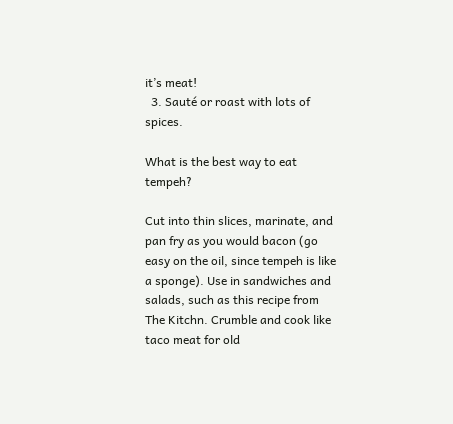it’s meat!
  3. Sauté or roast with lots of spices.

What is the best way to eat tempeh?

Cut into thin slices, marinate, and pan fry as you would bacon (go easy on the oil, since tempeh is like a sponge). Use in sandwiches and salads, such as this recipe from The Kitchn. Crumble and cook like taco meat for old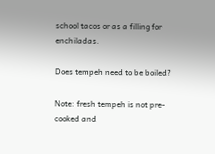school tacos or as a filling for enchiladas.

Does tempeh need to be boiled?

Note: fresh tempeh is not pre-cooked and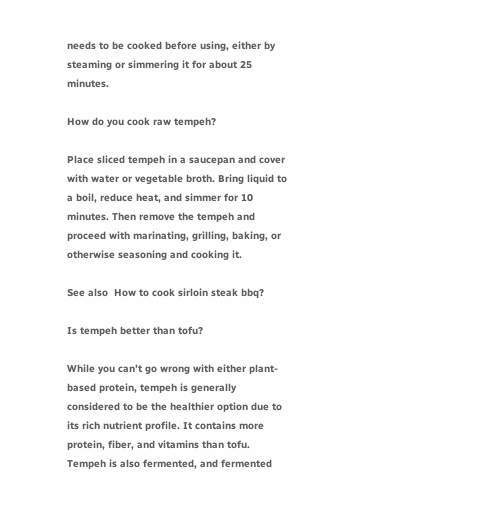needs to be cooked before using, either by steaming or simmering it for about 25 minutes.

How do you cook raw tempeh?

Place sliced tempeh in a saucepan and cover with water or vegetable broth. Bring liquid to a boil, reduce heat, and simmer for 10 minutes. Then remove the tempeh and proceed with marinating, grilling, baking, or otherwise seasoning and cooking it.

See also  How to cook sirloin steak bbq?

Is tempeh better than tofu?

While you can’t go wrong with either plant-based protein, tempeh is generally considered to be the healthier option due to its rich nutrient profile. It contains more protein, fiber, and vitamins than tofu. Tempeh is also fermented, and fermented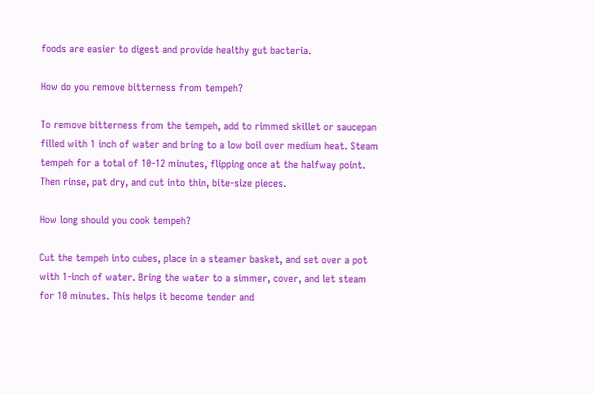foods are easier to digest and provide healthy gut bacteria.

How do you remove bitterness from tempeh?

To remove bitterness from the tempeh, add to rimmed skillet or saucepan filled with 1 inch of water and bring to a low boil over medium heat. Steam tempeh for a total of 10-12 minutes, flipping once at the halfway point. Then rinse, pat dry, and cut into thin, bite-size pieces.

How long should you cook tempeh?

Cut the tempeh into cubes, place in a steamer basket, and set over a pot with 1-inch of water. Bring the water to a simmer, cover, and let steam for 10 minutes. This helps it become tender and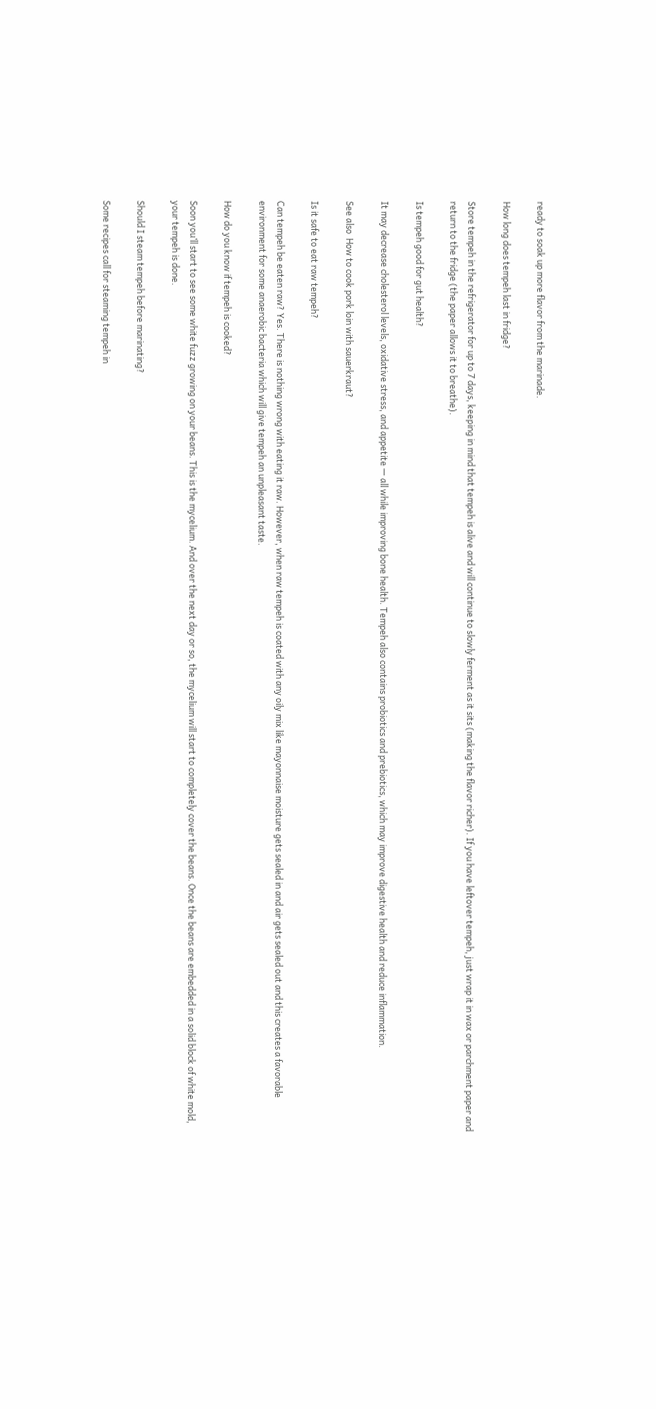ready to soak up more flavor from the marinade.

How long does tempeh last in fridge?

Store tempeh in the refrigerator for up to 7 days, keeping in mind that tempeh is alive and will continue to slowly ferment as it sits (making the flavor richer). If you have leftover tempeh, just wrap it in wax or parchment paper and return to the fridge (the paper allows it to breathe).

Is tempeh good for gut health?

It may decrease cholesterol levels, oxidative stress, and appetite — all while improving bone health. Tempeh also contains probiotics and prebiotics, which may improve digestive health and reduce inflammation.

See also  How to cook pork loin with sauerkraut?

Is it safe to eat raw tempeh?

Can tempeh be eaten raw? Yes. There is nothing wrong with eating it raw. However, when raw tempeh is coated with any oily mix like mayonnaise moisture gets sealed in and air gets sealed out and this creates a favorable environment for some anaerobic bacteria which will give tempeh an unpleasant taste.

How do you know if tempeh is cooked?

Soon you’ll start to see some white fuzz growing on your beans. This is the mycelium. And over the next day or so, the mycelium will start to completely cover the beans. Once the beans are embedded in a solid block of white mold, your tempeh is done.

Should I steam tempeh before marinating?

Some recipes call for steaming tempeh in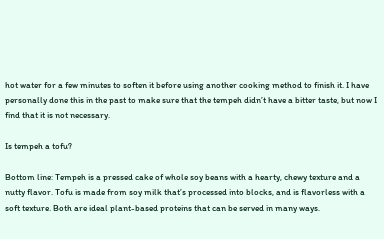hot water for a few minutes to soften it before using another cooking method to finish it. I have personally done this in the past to make sure that the tempeh didn’t have a bitter taste, but now I find that it is not necessary.

Is tempeh a tofu?

Bottom line: Tempeh is a pressed cake of whole soy beans with a hearty, chewy texture and a nutty flavor. Tofu is made from soy milk that’s processed into blocks, and is flavorless with a soft texture. Both are ideal plant-based proteins that can be served in many ways.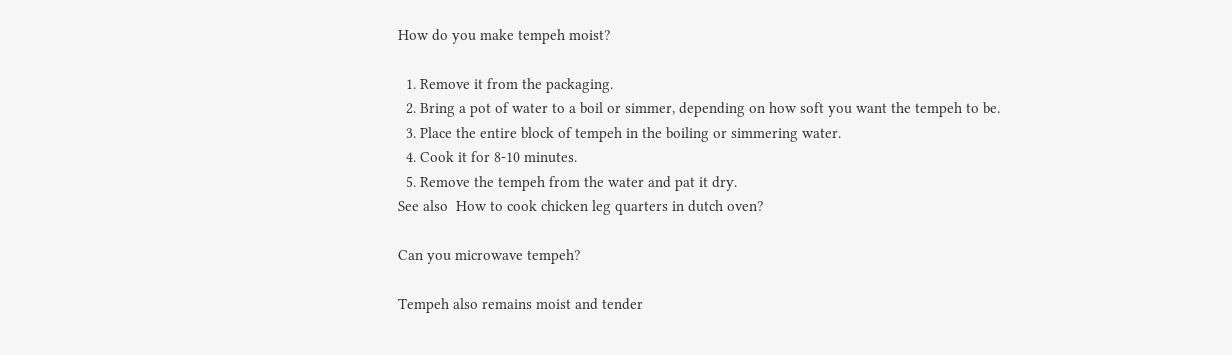How do you make tempeh moist?

  1. Remove it from the packaging.
  2. Bring a pot of water to a boil or simmer, depending on how soft you want the tempeh to be.
  3. Place the entire block of tempeh in the boiling or simmering water.
  4. Cook it for 8-10 minutes.
  5. Remove the tempeh from the water and pat it dry.
See also  How to cook chicken leg quarters in dutch oven?

Can you microwave tempeh?

Tempeh also remains moist and tender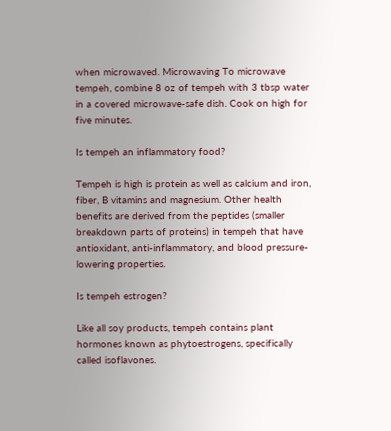when microwaved. Microwaving To microwave tempeh, combine 8 oz of tempeh with 3 tbsp water in a covered microwave-safe dish. Cook on high for five minutes.

Is tempeh an inflammatory food?

Tempeh is high is protein as well as calcium and iron, fiber, B vitamins and magnesium. Other health benefits are derived from the peptides (smaller breakdown parts of proteins) in tempeh that have antioxidant, anti-inflammatory, and blood pressure-lowering properties.

Is tempeh estrogen?

Like all soy products, tempeh contains plant hormones known as phytoestrogens, specifically called isoflavones.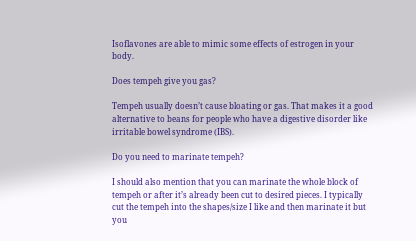Isoflavones are able to mimic some effects of estrogen in your body.

Does tempeh give you gas?

Tempeh usually doesn’t cause bloating or gas. That makes it a good alternative to beans for people who have a digestive disorder like irritable bowel syndrome (IBS).

Do you need to marinate tempeh?

I should also mention that you can marinate the whole block of tempeh or after it’s already been cut to desired pieces. I typically cut the tempeh into the shapes/size I like and then marinate it but you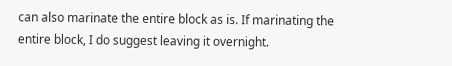can also marinate the entire block as is. If marinating the entire block, I do suggest leaving it overnight.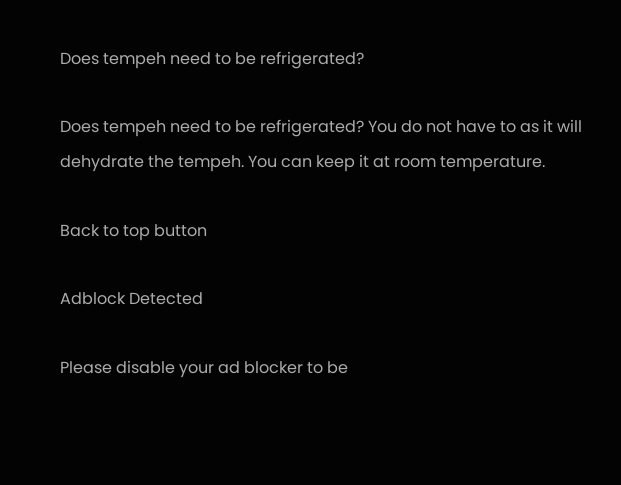Does tempeh need to be refrigerated?

Does tempeh need to be refrigerated? You do not have to as it will dehydrate the tempeh. You can keep it at room temperature.

Back to top button

Adblock Detected

Please disable your ad blocker to be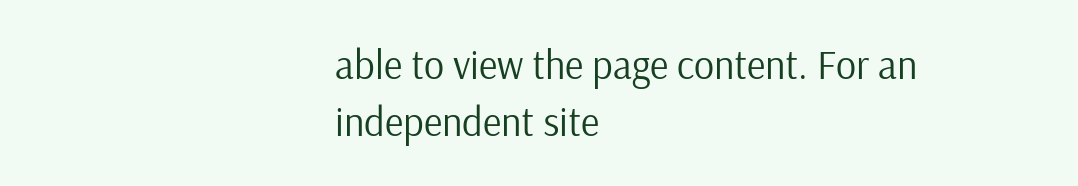able to view the page content. For an independent site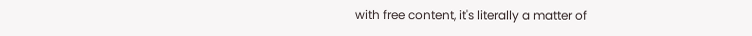with free content, it's literally a matter of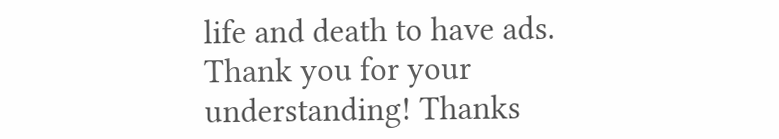life and death to have ads. Thank you for your understanding! Thanks